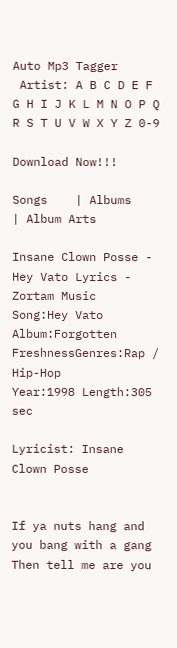Auto Mp3 Tagger
 Artist: A B C D E F G H I J K L M N O P Q R S T U V W X Y Z 0-9

Download Now!!!

Songs    | Albums    | Album Arts

Insane Clown Posse - Hey Vato Lyrics - Zortam Music
Song:Hey Vato
Album:Forgotten FreshnessGenres:Rap / Hip-Hop
Year:1998 Length:305 sec

Lyricist: Insane Clown Posse


If ya nuts hang and you bang with a gang
Then tell me are you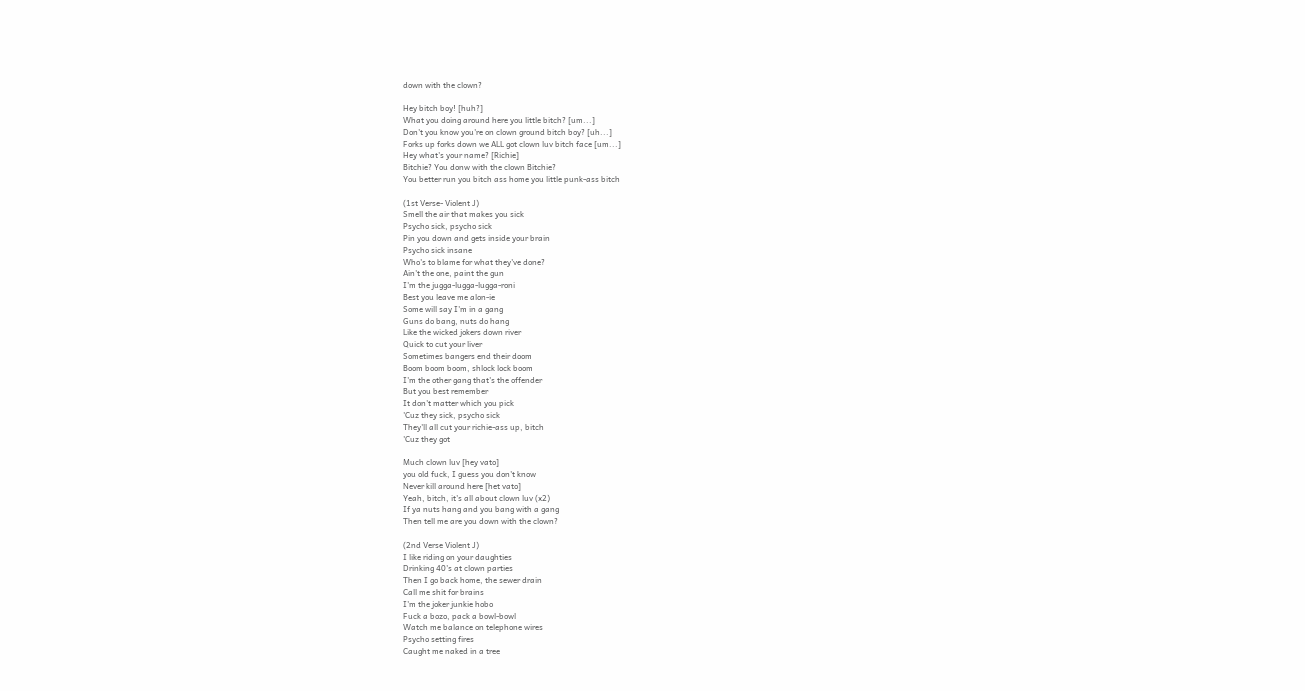down with the clown?

Hey bitch boy! [huh?]
What you doing around here you little bitch? [um...]
Don't you know you're on clown ground bitch boy? [uh...]
Forks up forks down we ALL got clown luv bitch face [um...]
Hey what's your name? [Richie]
Bitchie? You donw with the clown Bitchie?
You better run you bitch ass home you little punk-ass bitch

(1st Verse- Violent J)
Smell the air that makes you sick
Psycho sick, psycho sick
Pin you down and gets inside your brain
Psycho sick insane
Who's to blame for what they've done?
Ain't the one, paint the gun
I'm the jugga-lugga-lugga-roni
Best you leave me alon-ie
Some will say I'm in a gang
Guns do bang, nuts do hang
Like the wicked jokers down river
Quick to cut your liver
Sometimes bangers end their doom
Boom boom boom, shlock lock boom
I'm the other gang that's the offender
But you best remember
It don't matter which you pick
'Cuz they sick, psycho sick
They'll all cut your richie-ass up, bitch
'Cuz they got

Much clown luv [hey vato]
you old fuck, I guess you don't know
Never kill around here [het vato]
Yeah, bitch, it's all about clown luv (x2)
If ya nuts hang and you bang with a gang
Then tell me are you down with the clown?

(2nd Verse Violent J)
I like riding on your daughties
Drinking 40's at clown parties
Then I go back home, the sewer drain
Call me shit for brains
I'm the joker junkie hobo
Fuck a bozo, pack a bowl-bowl
Watch me balance on telephone wires
Psycho setting fires
Caught me naked in a tree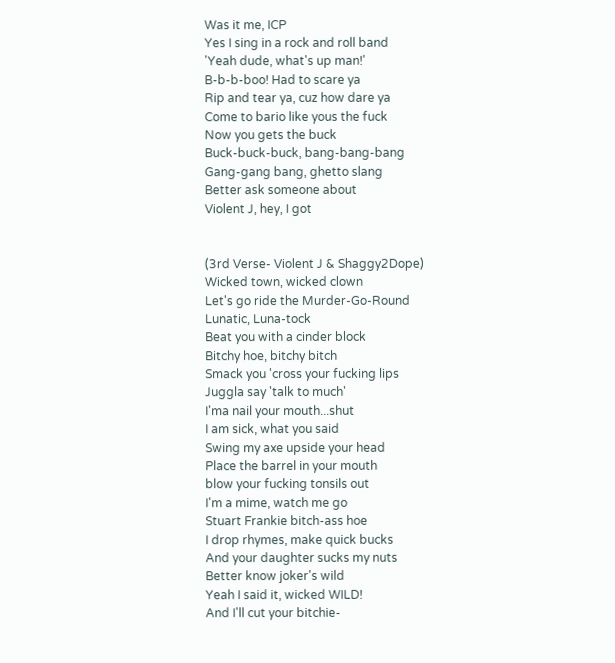Was it me, ICP
Yes I sing in a rock and roll band
'Yeah dude, what's up man!'
B-b-b-boo! Had to scare ya
Rip and tear ya, cuz how dare ya
Come to bario like yous the fuck
Now you gets the buck
Buck-buck-buck, bang-bang-bang
Gang-gang bang, ghetto slang
Better ask someone about
Violent J, hey, I got


(3rd Verse- Violent J & Shaggy2Dope)
Wicked town, wicked clown
Let's go ride the Murder-Go-Round
Lunatic, Luna-tock
Beat you with a cinder block
Bitchy hoe, bitchy bitch
Smack you 'cross your fucking lips
Juggla say 'talk to much'
I'ma nail your mouth...shut
I am sick, what you said
Swing my axe upside your head
Place the barrel in your mouth
blow your fucking tonsils out
I'm a mime, watch me go
Stuart Frankie bitch-ass hoe
I drop rhymes, make quick bucks
And your daughter sucks my nuts
Better know joker's wild
Yeah I said it, wicked WILD!
And I'll cut your bitchie-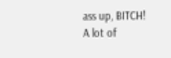ass up, BITCH!
A lot of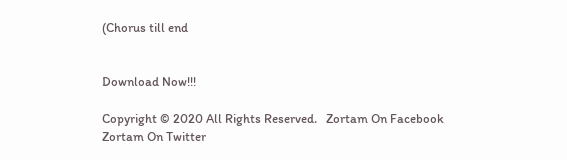(Chorus till end


Download Now!!!

Copyright © 2020 All Rights Reserved.   Zortam On Facebook Zortam On Twitter